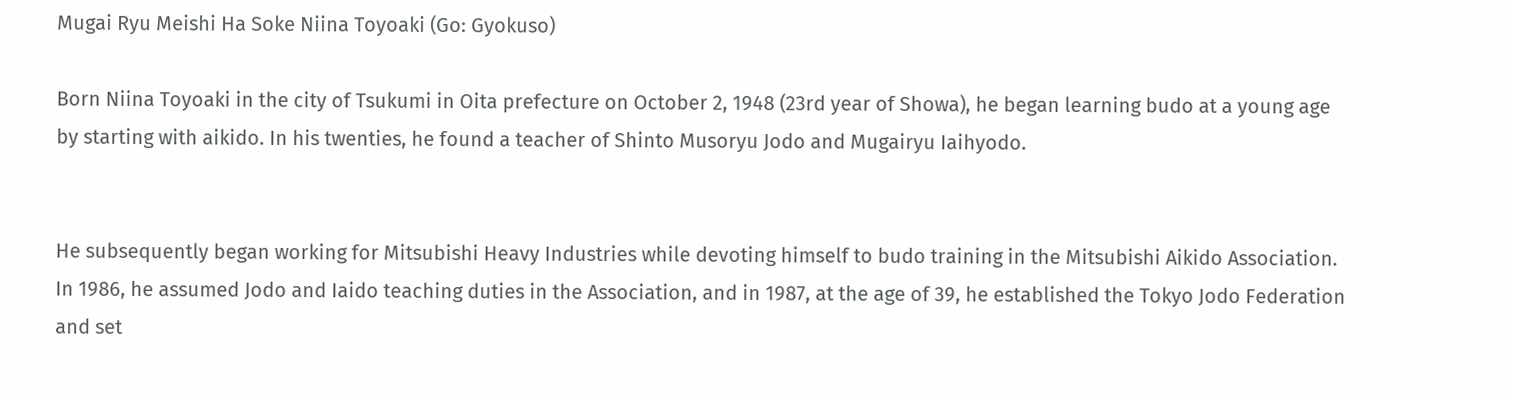Mugai Ryu Meishi Ha Soke Niina Toyoaki (Go: Gyokuso)

Born Niina Toyoaki in the city of Tsukumi in Oita prefecture on October 2, 1948 (23rd year of Showa), he began learning budo at a young age by starting with aikido. In his twenties, he found a teacher of Shinto Musoryu Jodo and Mugairyu Iaihyodo.


He subsequently began working for Mitsubishi Heavy Industries while devoting himself to budo training in the Mitsubishi Aikido Association. In 1986, he assumed Jodo and Iaido teaching duties in the Association, and in 1987, at the age of 39, he established the Tokyo Jodo Federation and set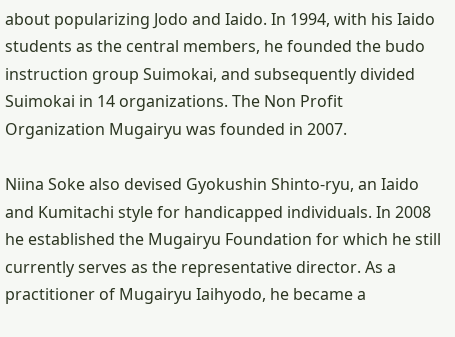about popularizing Jodo and Iaido. In 1994, with his Iaido students as the central members, he founded the budo instruction group Suimokai, and subsequently divided Suimokai in 14 organizations. The Non Profit Organization Mugairyu was founded in 2007.

Niina Soke also devised Gyokushin Shinto-ryu, an Iaido and Kumitachi style for handicapped individuals. In 2008 he established the Mugairyu Foundation for which he still currently serves as the representative director. As a practitioner of Mugairyu Iaihyodo, he became a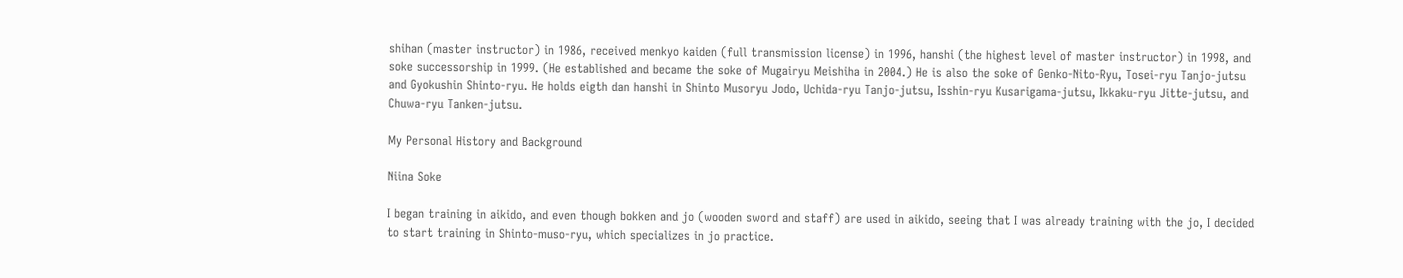shihan (master instructor) in 1986, received menkyo kaiden (full transmission license) in 1996, hanshi (the highest level of master instructor) in 1998, and soke successorship in 1999. (He established and became the soke of Mugairyu Meishiha in 2004.) He is also the soke of Genko-Nito-Ryu, Tosei-ryu Tanjo-jutsu and Gyokushin Shinto-ryu. He holds eigth dan hanshi in Shinto Musoryu Jodo, Uchida-ryu Tanjo-jutsu, Isshin-ryu Kusarigama-jutsu, Ikkaku-ryu Jitte-jutsu, and Chuwa-ryu Tanken-jutsu.

My Personal History and Background

Niina Soke

I began training in aikido, and even though bokken and jo (wooden sword and staff) are used in aikido, seeing that I was already training with the jo, I decided to start training in Shinto-muso-ryu, which specializes in jo practice.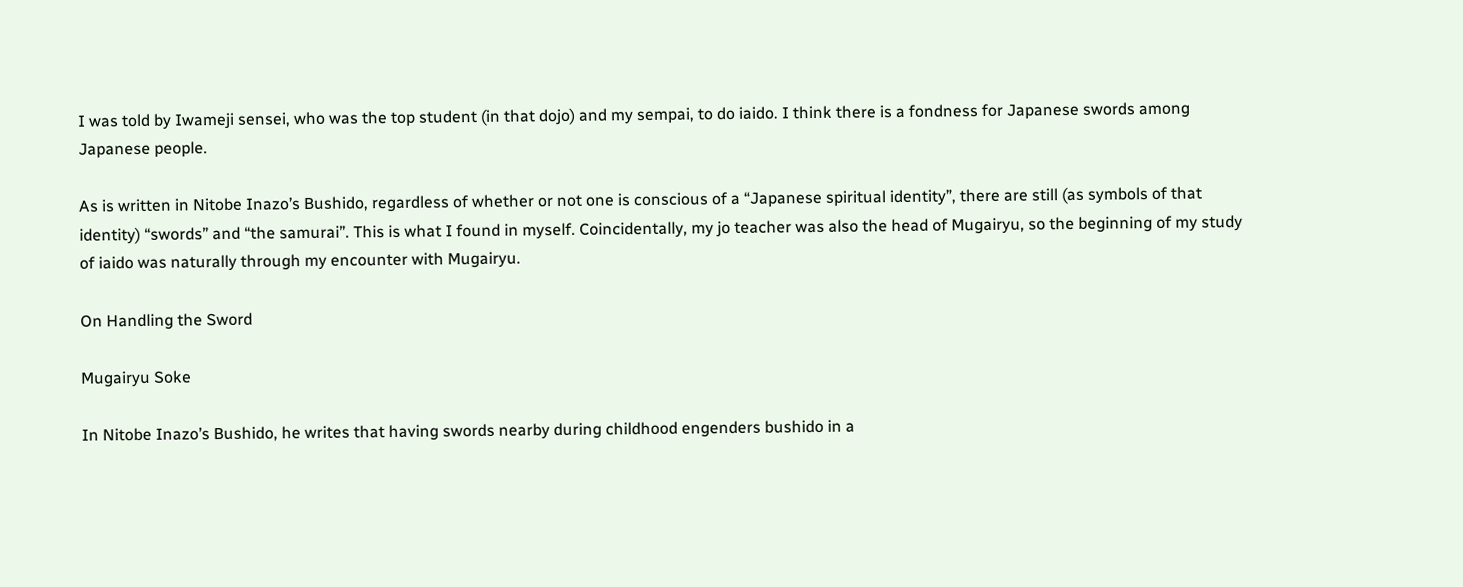I was told by Iwameji sensei, who was the top student (in that dojo) and my sempai, to do iaido. I think there is a fondness for Japanese swords among Japanese people.

As is written in Nitobe Inazo’s Bushido, regardless of whether or not one is conscious of a “Japanese spiritual identity”, there are still (as symbols of that identity) “swords” and “the samurai”. This is what I found in myself. Coincidentally, my jo teacher was also the head of Mugairyu, so the beginning of my study of iaido was naturally through my encounter with Mugairyu.

On Handling the Sword

Mugairyu Soke

In Nitobe Inazo’s Bushido, he writes that having swords nearby during childhood engenders bushido in a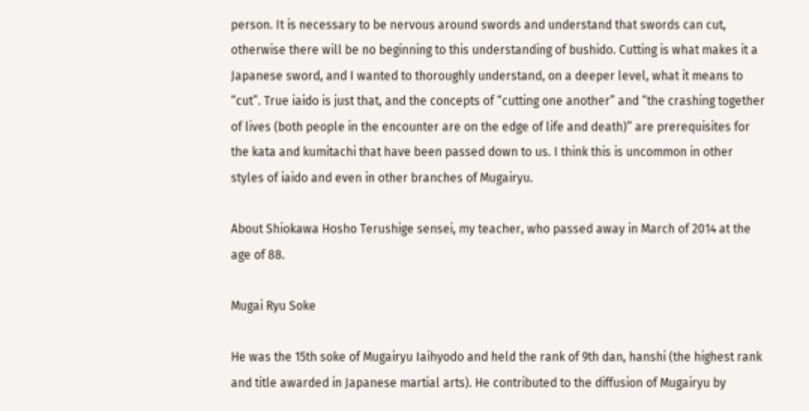person. It is necessary to be nervous around swords and understand that swords can cut, otherwise there will be no beginning to this understanding of bushido. Cutting is what makes it a Japanese sword, and I wanted to thoroughly understand, on a deeper level, what it means to “cut”. True iaido is just that, and the concepts of “cutting one another” and “the crashing together of lives (both people in the encounter are on the edge of life and death)” are prerequisites for the kata and kumitachi that have been passed down to us. I think this is uncommon in other styles of iaido and even in other branches of Mugairyu.

About Shiokawa Hosho Terushige sensei, my teacher, who passed away in March of 2014 at the age of 88.

Mugai Ryu Soke

He was the 15th soke of Mugairyu Iaihyodo and held the rank of 9th dan, hanshi (the highest rank and title awarded in Japanese martial arts). He contributed to the diffusion of Mugairyu by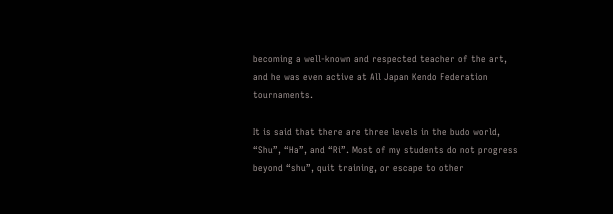becoming a well-known and respected teacher of the art, and he was even active at All Japan Kendo Federation tournaments.

It is said that there are three levels in the budo world, “Shu”, “Ha”, and “Ri”. Most of my students do not progress beyond “shu”, quit training, or escape to other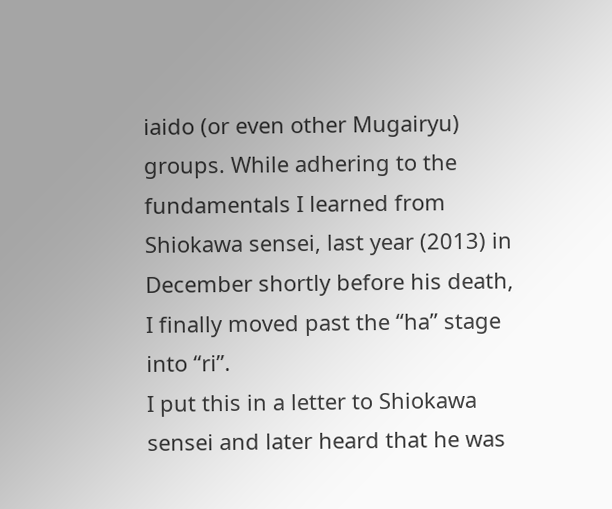iaido (or even other Mugairyu) groups. While adhering to the fundamentals I learned from Shiokawa sensei, last year (2013) in December shortly before his death, I finally moved past the “ha” stage into “ri”.
I put this in a letter to Shiokawa sensei and later heard that he was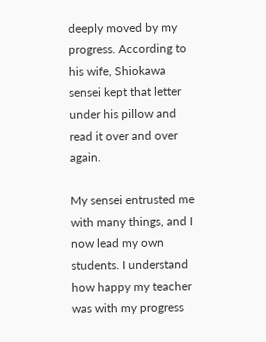deeply moved by my progress. According to his wife, Shiokawa sensei kept that letter under his pillow and read it over and over again.

My sensei entrusted me with many things, and I now lead my own students. I understand how happy my teacher was with my progress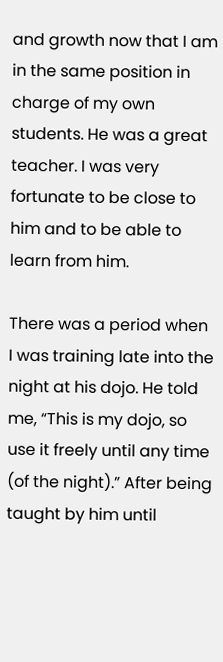and growth now that I am in the same position in charge of my own students. He was a great teacher. I was very fortunate to be close to him and to be able to learn from him.

There was a period when I was training late into the night at his dojo. He told me, “This is my dojo, so use it freely until any time (of the night).” After being taught by him until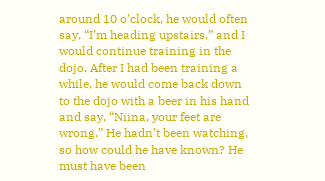around 10 o’clock, he would often say, “I’m heading upstairs,” and I would continue training in the dojo. After I had been training a while, he would come back down to the dojo with a beer in his hand and say, “Niina, your feet are wrong.” He hadn’t been watching, so how could he have known? He must have been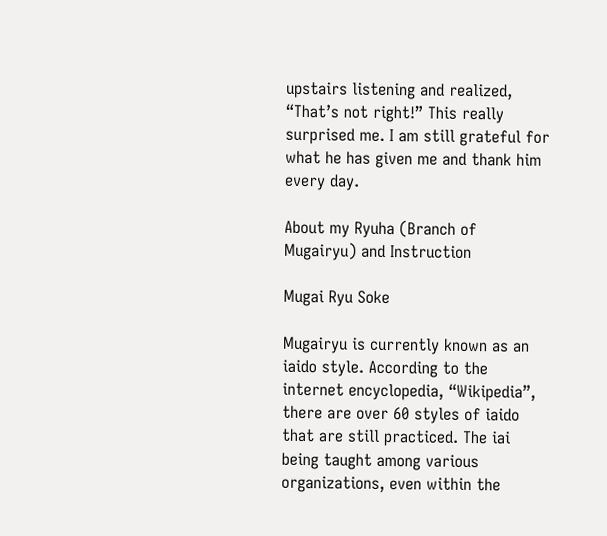upstairs listening and realized, “That’s not right!” This really surprised me. I am still grateful for what he has given me and thank him every day.

About my Ryuha (Branch of Mugairyu) and Instruction

Mugai Ryu Soke

Mugairyu is currently known as an iaido style. According to the internet encyclopedia, “Wikipedia”, there are over 60 styles of iaido that are still practiced. The iai being taught among various organizations, even within the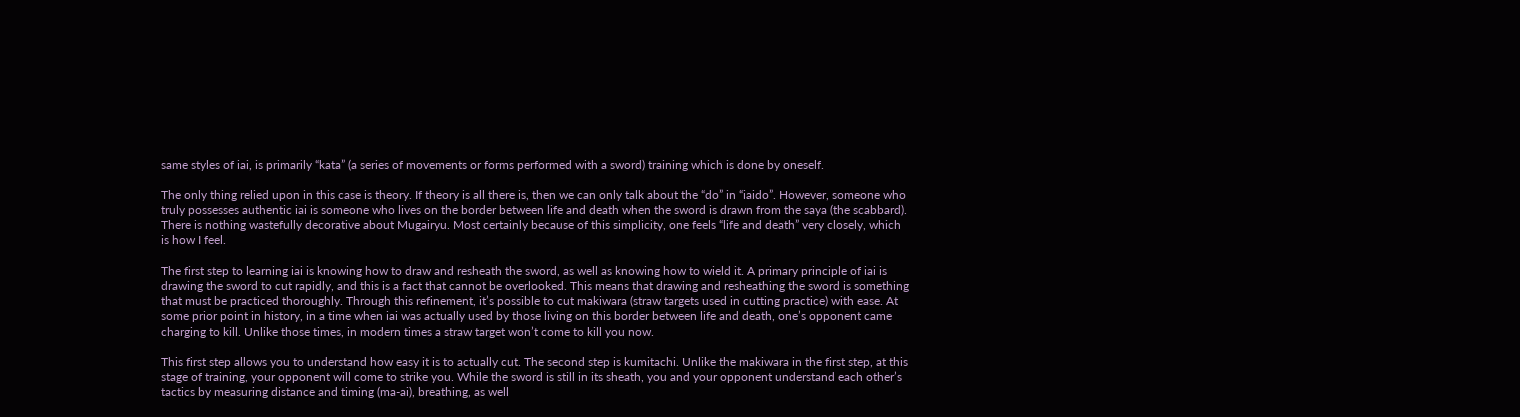same styles of iai, is primarily “kata” (a series of movements or forms performed with a sword) training which is done by oneself.

The only thing relied upon in this case is theory. If theory is all there is, then we can only talk about the “do” in “iaido”. However, someone who truly possesses authentic iai is someone who lives on the border between life and death when the sword is drawn from the saya (the scabbard). There is nothing wastefully decorative about Mugairyu. Most certainly because of this simplicity, one feels “life and death” very closely, which is how I feel.

The first step to learning iai is knowing how to draw and resheath the sword, as well as knowing how to wield it. A primary principle of iai is drawing the sword to cut rapidly, and this is a fact that cannot be overlooked. This means that drawing and resheathing the sword is something that must be practiced thoroughly. Through this refinement, it’s possible to cut makiwara (straw targets used in cutting practice) with ease. At some prior point in history, in a time when iai was actually used by those living on this border between life and death, one’s opponent came charging to kill. Unlike those times, in modern times a straw target won’t come to kill you now.

This first step allows you to understand how easy it is to actually cut. The second step is kumitachi. Unlike the makiwara in the first step, at this stage of training, your opponent will come to strike you. While the sword is still in its sheath, you and your opponent understand each other’s tactics by measuring distance and timing (ma-ai), breathing, as well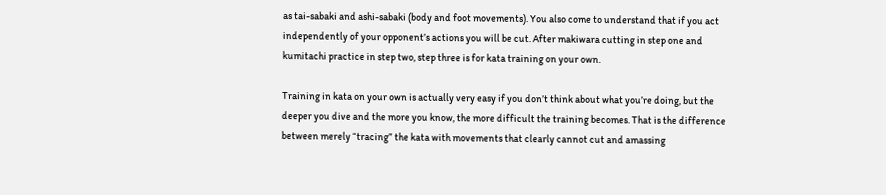as tai-sabaki and ashi-sabaki (body and foot movements). You also come to understand that if you act independently of your opponent’s actions you will be cut. After makiwara cutting in step one and kumitachi practice in step two, step three is for kata training on your own.

Training in kata on your own is actually very easy if you don’t think about what you’re doing, but the deeper you dive and the more you know, the more difficult the training becomes. That is the difference between merely “tracing” the kata with movements that clearly cannot cut and amassing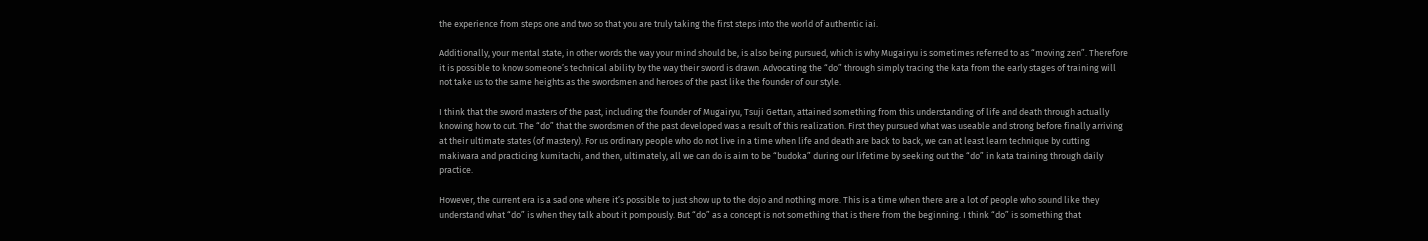the experience from steps one and two so that you are truly taking the first steps into the world of authentic iai.

Additionally, your mental state, in other words the way your mind should be, is also being pursued, which is why Mugairyu is sometimes referred to as “moving zen”. Therefore it is possible to know someone’s technical ability by the way their sword is drawn. Advocating the “do” through simply tracing the kata from the early stages of training will not take us to the same heights as the swordsmen and heroes of the past like the founder of our style.

I think that the sword masters of the past, including the founder of Mugairyu, Tsuji Gettan, attained something from this understanding of life and death through actually knowing how to cut. The “do” that the swordsmen of the past developed was a result of this realization. First they pursued what was useable and strong before finally arriving at their ultimate states (of mastery). For us ordinary people who do not live in a time when life and death are back to back, we can at least learn technique by cutting makiwara and practicing kumitachi, and then, ultimately, all we can do is aim to be “budoka” during our lifetime by seeking out the “do” in kata training through daily practice.

However, the current era is a sad one where it’s possible to just show up to the dojo and nothing more. This is a time when there are a lot of people who sound like they understand what “do” is when they talk about it pompously. But “do” as a concept is not something that is there from the beginning. I think “do” is something that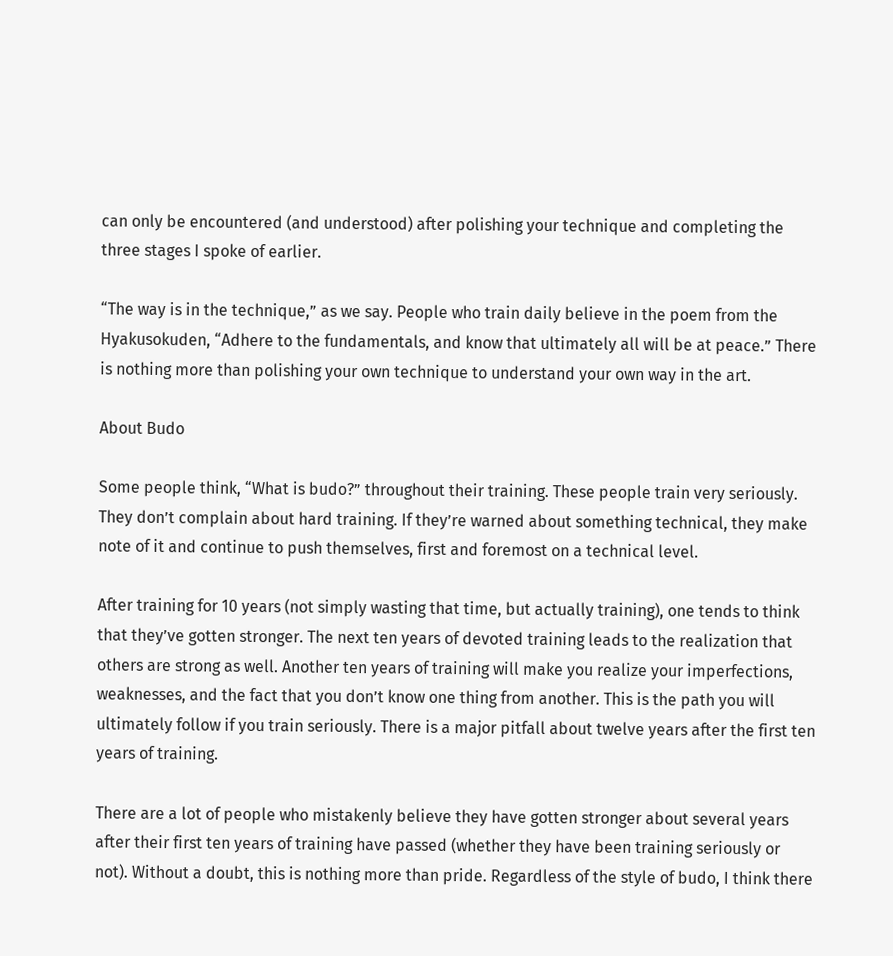can only be encountered (and understood) after polishing your technique and completing the three stages I spoke of earlier.

“The way is in the technique,” as we say. People who train daily believe in the poem from the Hyakusokuden, “Adhere to the fundamentals, and know that ultimately all will be at peace.” There is nothing more than polishing your own technique to understand your own way in the art.

About Budo

Some people think, “What is budo?” throughout their training. These people train very seriously. They don’t complain about hard training. If they’re warned about something technical, they make note of it and continue to push themselves, first and foremost on a technical level.

After training for 10 years (not simply wasting that time, but actually training), one tends to think that they’ve gotten stronger. The next ten years of devoted training leads to the realization that others are strong as well. Another ten years of training will make you realize your imperfections, weaknesses, and the fact that you don’t know one thing from another. This is the path you will ultimately follow if you train seriously. There is a major pitfall about twelve years after the first ten years of training.

There are a lot of people who mistakenly believe they have gotten stronger about several years after their first ten years of training have passed (whether they have been training seriously or not). Without a doubt, this is nothing more than pride. Regardless of the style of budo, I think there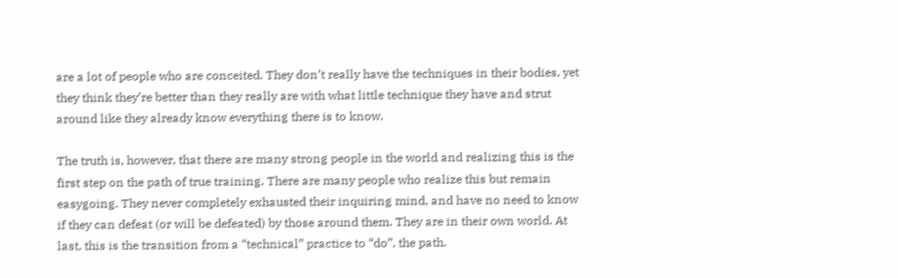are a lot of people who are conceited. They don’t really have the techniques in their bodies, yet they think they’re better than they really are with what little technique they have and strut around like they already know everything there is to know.

The truth is, however, that there are many strong people in the world and realizing this is the first step on the path of true training. There are many people who realize this but remain easygoing. They never completely exhausted their inquiring mind, and have no need to know if they can defeat (or will be defeated) by those around them. They are in their own world. At last, this is the transition from a “technical” practice to “do”, the path.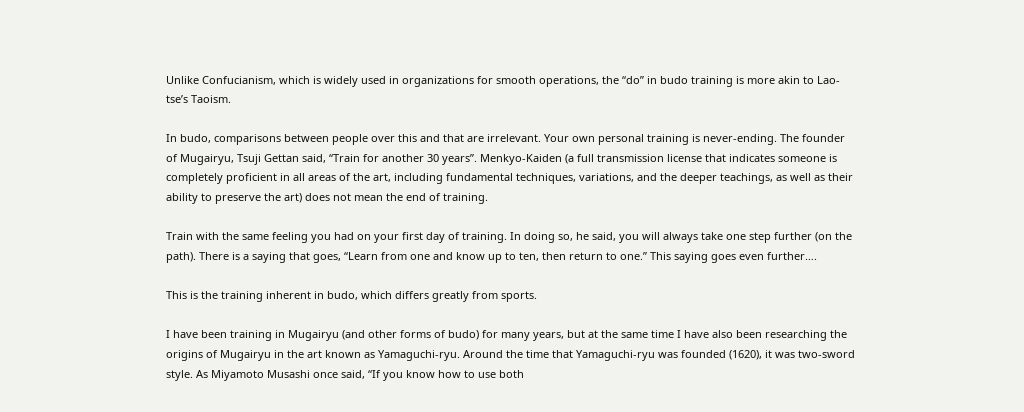Unlike Confucianism, which is widely used in organizations for smooth operations, the “do” in budo training is more akin to Lao-tse’s Taoism.

In budo, comparisons between people over this and that are irrelevant. Your own personal training is never-ending. The founder of Mugairyu, Tsuji Gettan said, “Train for another 30 years”. Menkyo-Kaiden (a full transmission license that indicates someone is completely proficient in all areas of the art, including fundamental techniques, variations, and the deeper teachings, as well as their ability to preserve the art) does not mean the end of training.

Train with the same feeling you had on your first day of training. In doing so, he said, you will always take one step further (on the path). There is a saying that goes, “Learn from one and know up to ten, then return to one.” This saying goes even further….

This is the training inherent in budo, which differs greatly from sports.

I have been training in Mugairyu (and other forms of budo) for many years, but at the same time I have also been researching the origins of Mugairyu in the art known as Yamaguchi-ryu. Around the time that Yamaguchi-ryu was founded (1620), it was two-sword style. As Miyamoto Musashi once said, “If you know how to use both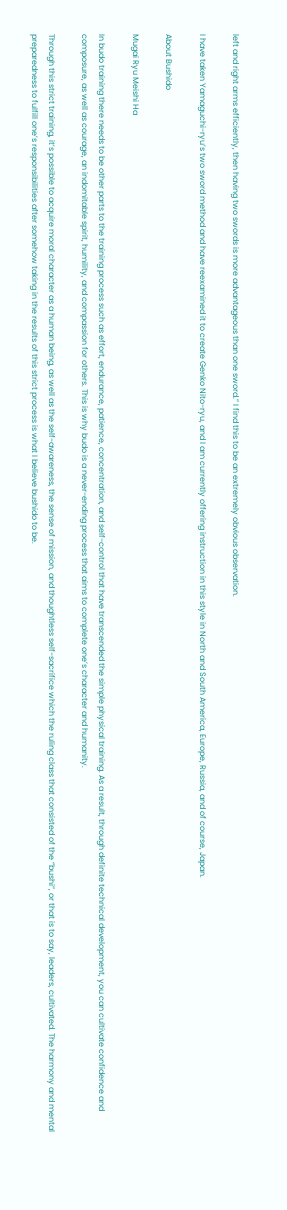left and right arms efficiently, then having two swords is more advantageous than one sword.” I find this to be an extremely obvious observation.

I have taken Yamaguchi-ryu’s two sword method and have reexamined it to create Genko Nito-ryu, and I am currently offering instruction in this style in North and South America, Europe, Russia, and of course, Japan.

About Bushido

Mugai Ryu Meishi Ha

In budo training there needs to be other parts to the training process such as effort, endurance, patience, concentration, and self-control that have transcended the simple physical training. As a result, through definite technical development, you can cultivate confidence and composure, as well as courage, an indomitable spirit, humility, and compassion for others. This is why budo is a never-ending process that aims to complete one’s character and humanity.

Through this strict training, it’s possible to acquire moral character as a human being, as well as the self-awareness, the sense of mission, and thoughtless self-sacrifice which the ruling class that consisted of the “bushi”, or that is to say, leaders, cultivated. The harmony and mental preparedness to fulfill one’s responsibilities after somehow taking in the results of this strict process is what I believe bushido to be.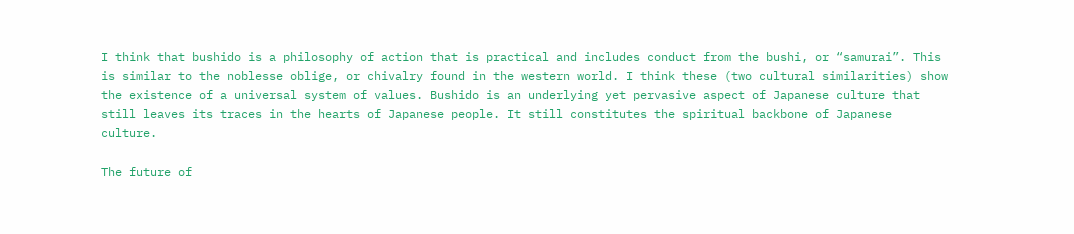I think that bushido is a philosophy of action that is practical and includes conduct from the bushi, or “samurai”. This is similar to the noblesse oblige, or chivalry found in the western world. I think these (two cultural similarities) show the existence of a universal system of values. Bushido is an underlying yet pervasive aspect of Japanese culture that still leaves its traces in the hearts of Japanese people. It still constitutes the spiritual backbone of Japanese culture.

The future of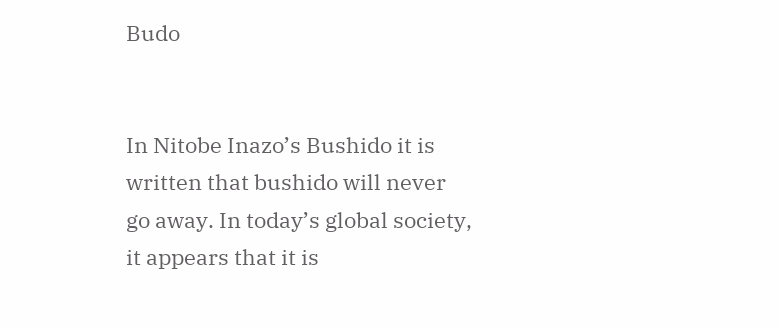Budo


In Nitobe Inazo’s Bushido it is written that bushido will never go away. In today’s global society, it appears that it is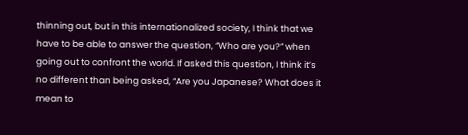thinning out, but in this internationalized society, I think that we have to be able to answer the question, “Who are you?” when going out to confront the world. If asked this question, I think it’s no different than being asked, “Are you Japanese? What does it mean to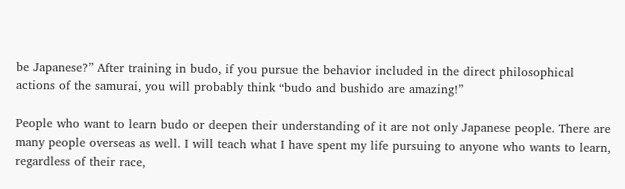be Japanese?” After training in budo, if you pursue the behavior included in the direct philosophical actions of the samurai, you will probably think “budo and bushido are amazing!”

People who want to learn budo or deepen their understanding of it are not only Japanese people. There are many people overseas as well. I will teach what I have spent my life pursuing to anyone who wants to learn, regardless of their race,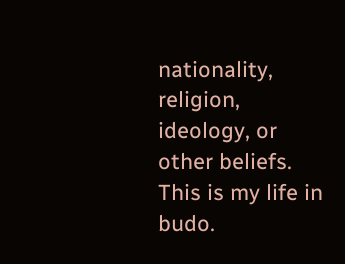nationality, religion, ideology, or other beliefs. This is my life in budo.